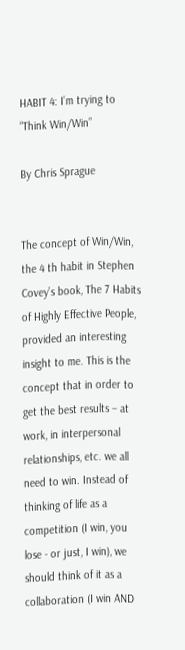HABIT 4: I’m trying to “Think Win/Win”

By Chris Sprague


The concept of Win/Win, the 4 th habit in Stephen Covey’s book, The 7 Habits of Highly Effective People, provided an interesting insight to me. This is the concept that in order to get the best results – at work, in interpersonal relationships, etc. we all need to win. Instead of thinking of life as a competition (I win, you lose - or just, I win), we should think of it as a collaboration (I win AND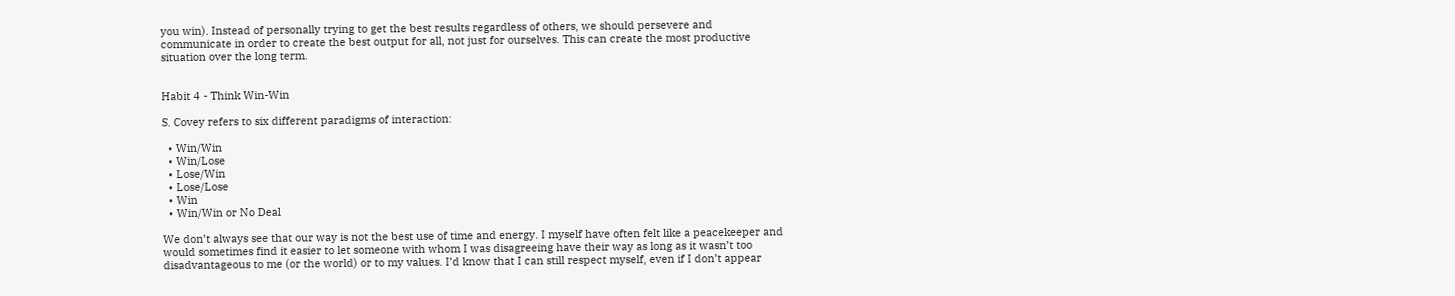you win). Instead of personally trying to get the best results regardless of others, we should persevere and communicate in order to create the best output for all, not just for ourselves. This can create the most productive situation over the long term.


Habit 4 - Think Win-Win

S. Covey refers to six different paradigms of interaction:

  • Win/Win
  • Win/Lose
  • Lose/Win
  • Lose/Lose
  • Win
  • Win/Win or No Deal

We don’t always see that our way is not the best use of time and energy. I myself have often felt like a peacekeeper and would sometimes find it easier to let someone with whom I was disagreeing have their way as long as it wasn’t too disadvantageous to me (or the world) or to my values. I’d know that I can still respect myself, even if I don’t appear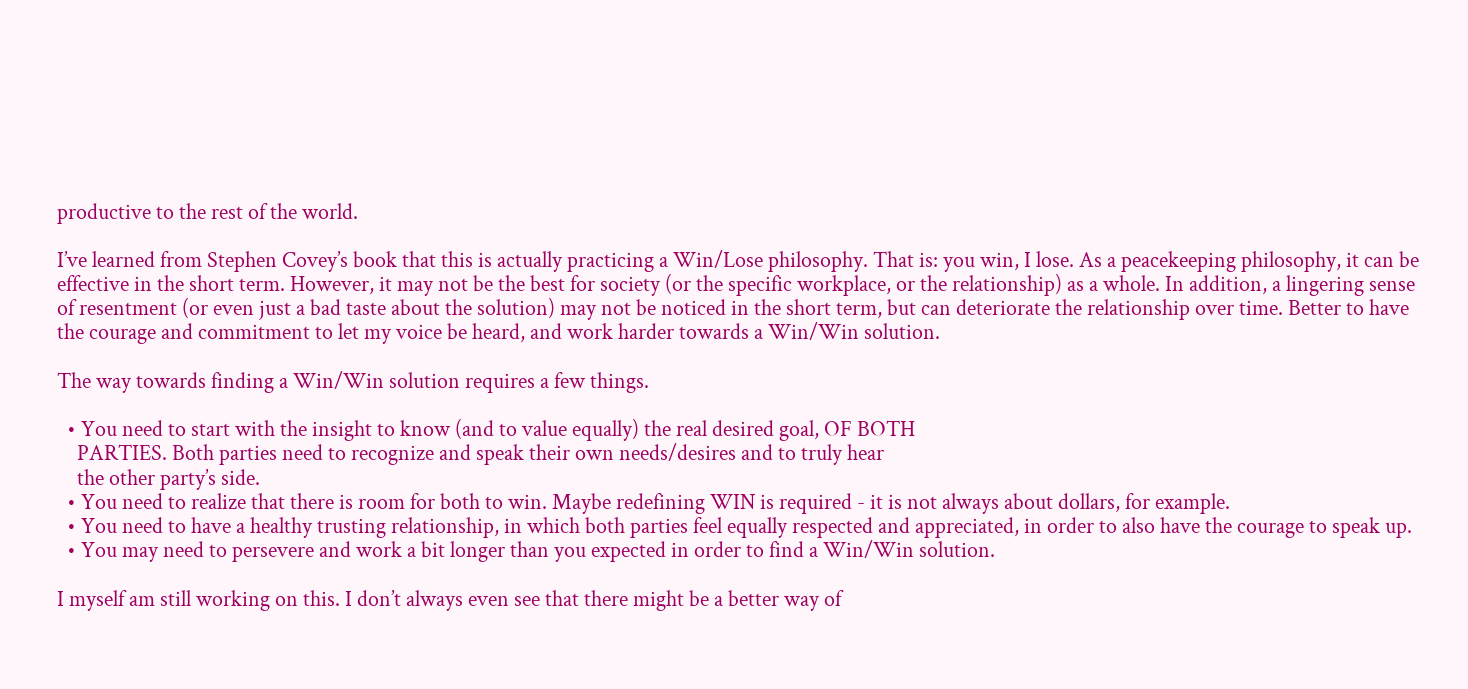productive to the rest of the world.

I’ve learned from Stephen Covey’s book that this is actually practicing a Win/Lose philosophy. That is: you win, I lose. As a peacekeeping philosophy, it can be effective in the short term. However, it may not be the best for society (or the specific workplace, or the relationship) as a whole. In addition, a lingering sense of resentment (or even just a bad taste about the solution) may not be noticed in the short term, but can deteriorate the relationship over time. Better to have the courage and commitment to let my voice be heard, and work harder towards a Win/Win solution.

The way towards finding a Win/Win solution requires a few things.

  • You need to start with the insight to know (and to value equally) the real desired goal, OF BOTH
    PARTIES. Both parties need to recognize and speak their own needs/desires and to truly hear
    the other party’s side.
  • You need to realize that there is room for both to win. Maybe redefining WIN is required - it is not always about dollars, for example.
  • You need to have a healthy trusting relationship, in which both parties feel equally respected and appreciated, in order to also have the courage to speak up.
  • You may need to persevere and work a bit longer than you expected in order to find a Win/Win solution.

I myself am still working on this. I don’t always even see that there might be a better way of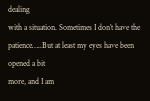dealing
with a situation. Sometimes I don’t have the patience…..But at least my eyes have been opened a bit
more, and I am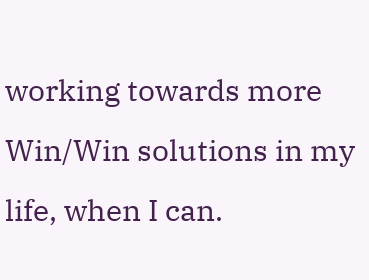working towards more Win/Win solutions in my life, when I can.